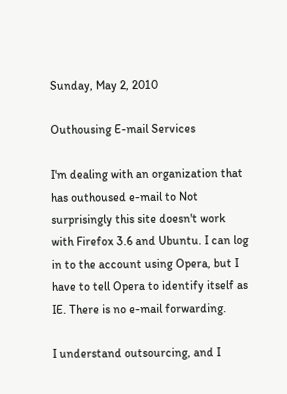Sunday, May 2, 2010

Outhousing E-mail Services

I'm dealing with an organization that has outhoused e-mail to Not surprisingly this site doesn't work with Firefox 3.6 and Ubuntu. I can log in to the account using Opera, but I have to tell Opera to identify itself as IE. There is no e-mail forwarding.

I understand outsourcing, and I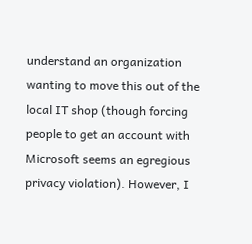understand an organization wanting to move this out of the local IT shop (though forcing people to get an account with Microsoft seems an egregious privacy violation). However, I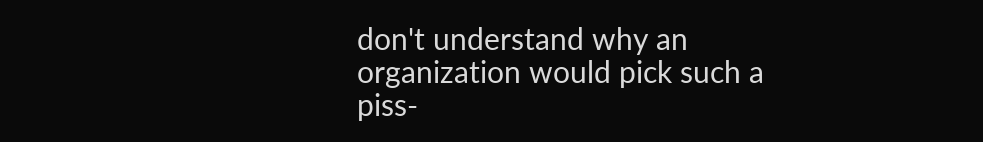don't understand why an organization would pick such a piss-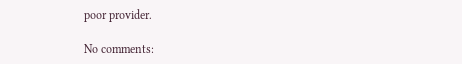poor provider.

No comments: